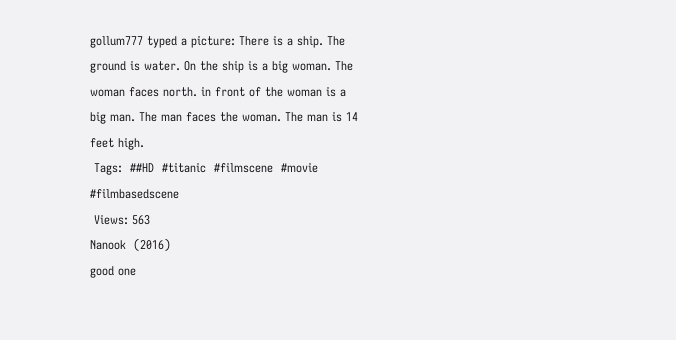gollum777 typed a picture: There is a ship. The ground is water. On the ship is a big woman. The woman faces north. in front of the woman is a big man. The man faces the woman. The man is 14 feet high.
 Tags:  ##HD  #titanic  #filmscene  #movie  #filmbasedscene
 Views: 563
Nanook  (2016)
good one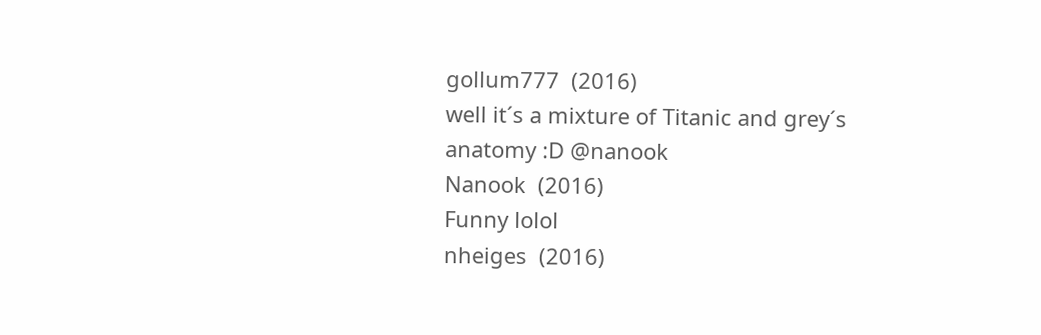gollum777  (2016)
well it´s a mixture of Titanic and grey´s anatomy :D @nanook
Nanook  (2016)
Funny lolol
nheiges  (2016)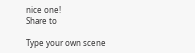nice one!
Share to

Type your own scene